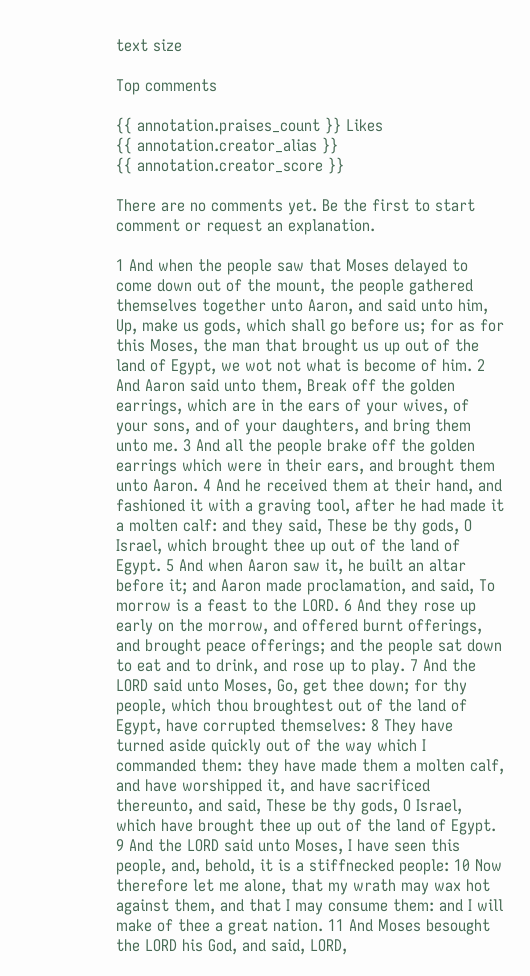text size

Top comments

{{ annotation.praises_count }} Likes
{{ annotation.creator_alias }}
{{ annotation.creator_score }}

There are no comments yet. Be the first to start comment or request an explanation.

1 And when the people saw that Moses delayed to come down out of the mount, the people gathered themselves together unto Aaron, and said unto him, Up, make us gods, which shall go before us; for as for this Moses, the man that brought us up out of the land of Egypt, we wot not what is become of him. 2 And Aaron said unto them, Break off the golden earrings, which are in the ears of your wives, of your sons, and of your daughters, and bring them unto me. 3 And all the people brake off the golden earrings which were in their ears, and brought them unto Aaron. 4 And he received them at their hand, and fashioned it with a graving tool, after he had made it a molten calf: and they said, These be thy gods, O Israel, which brought thee up out of the land of Egypt. 5 And when Aaron saw it, he built an altar before it; and Aaron made proclamation, and said, To morrow is a feast to the LORD. 6 And they rose up early on the morrow, and offered burnt offerings, and brought peace offerings; and the people sat down to eat and to drink, and rose up to play. 7 And the LORD said unto Moses, Go, get thee down; for thy people, which thou broughtest out of the land of Egypt, have corrupted themselves: 8 They have turned aside quickly out of the way which I commanded them: they have made them a molten calf, and have worshipped it, and have sacrificed thereunto, and said, These be thy gods, O Israel, which have brought thee up out of the land of Egypt. 9 And the LORD said unto Moses, I have seen this people, and, behold, it is a stiffnecked people: 10 Now therefore let me alone, that my wrath may wax hot against them, and that I may consume them: and I will make of thee a great nation. 11 And Moses besought the LORD his God, and said, LORD,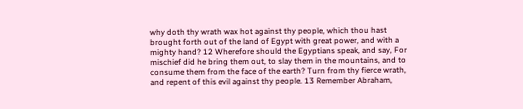why doth thy wrath wax hot against thy people, which thou hast brought forth out of the land of Egypt with great power, and with a mighty hand? 12 Wherefore should the Egyptians speak, and say, For mischief did he bring them out, to slay them in the mountains, and to consume them from the face of the earth? Turn from thy fierce wrath, and repent of this evil against thy people. 13 Remember Abraham,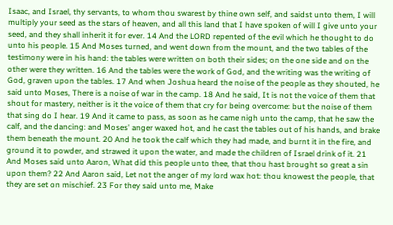Isaac, and Israel, thy servants, to whom thou swarest by thine own self, and saidst unto them, I will multiply your seed as the stars of heaven, and all this land that I have spoken of will I give unto your seed, and they shall inherit it for ever. 14 And the LORD repented of the evil which he thought to do unto his people. 15 And Moses turned, and went down from the mount, and the two tables of the testimony were in his hand: the tables were written on both their sides; on the one side and on the other were they written. 16 And the tables were the work of God, and the writing was the writing of God, graven upon the tables. 17 And when Joshua heard the noise of the people as they shouted, he said unto Moses, There is a noise of war in the camp. 18 And he said, It is not the voice of them that shout for mastery, neither is it the voice of them that cry for being overcome: but the noise of them that sing do I hear. 19 And it came to pass, as soon as he came nigh unto the camp, that he saw the calf, and the dancing: and Moses' anger waxed hot, and he cast the tables out of his hands, and brake them beneath the mount. 20 And he took the calf which they had made, and burnt it in the fire, and ground it to powder, and strawed it upon the water, and made the children of Israel drink of it. 21 And Moses said unto Aaron, What did this people unto thee, that thou hast brought so great a sin upon them? 22 And Aaron said, Let not the anger of my lord wax hot: thou knowest the people, that they are set on mischief. 23 For they said unto me, Make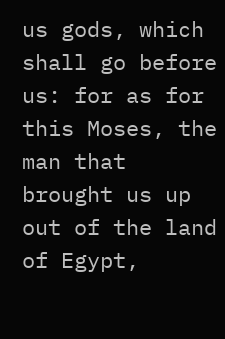us gods, which shall go before us: for as for this Moses, the man that brought us up out of the land of Egypt,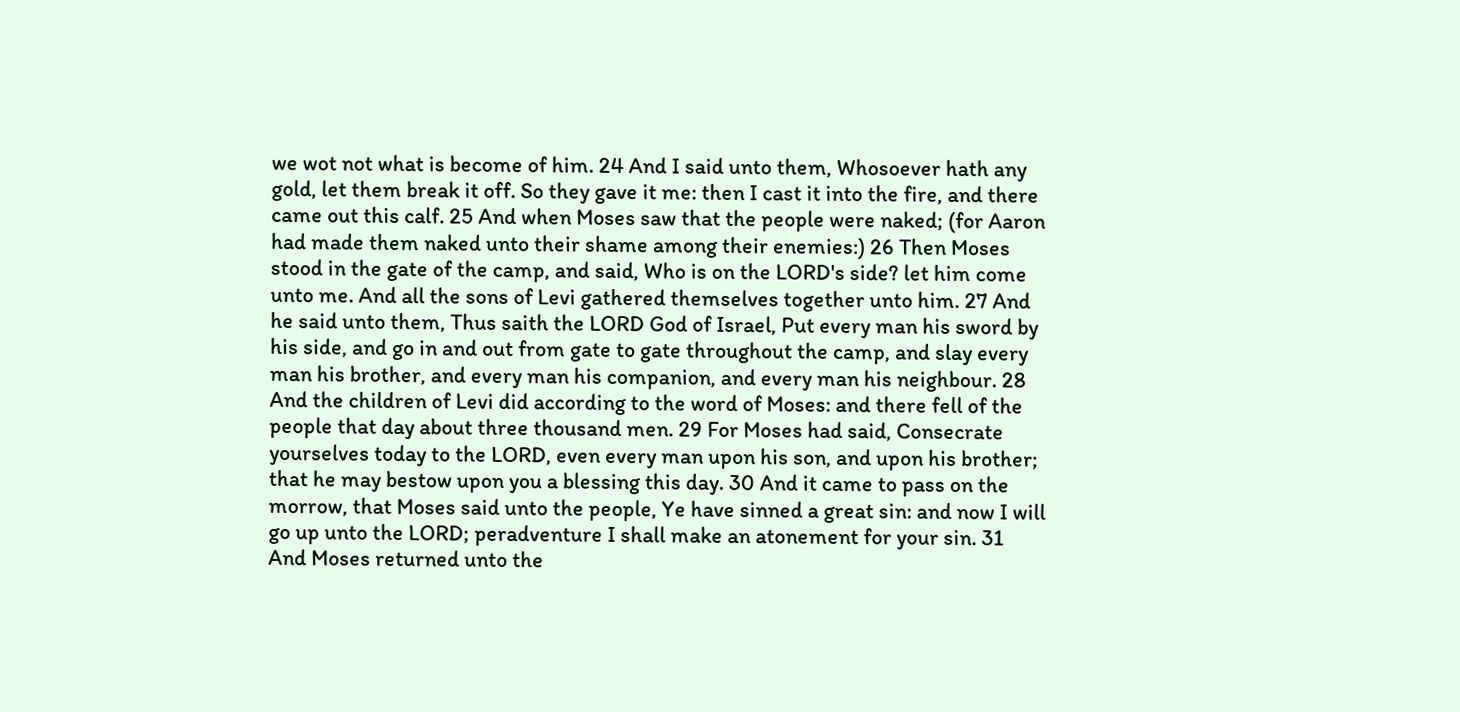we wot not what is become of him. 24 And I said unto them, Whosoever hath any gold, let them break it off. So they gave it me: then I cast it into the fire, and there came out this calf. 25 And when Moses saw that the people were naked; (for Aaron had made them naked unto their shame among their enemies:) 26 Then Moses stood in the gate of the camp, and said, Who is on the LORD's side? let him come unto me. And all the sons of Levi gathered themselves together unto him. 27 And he said unto them, Thus saith the LORD God of Israel, Put every man his sword by his side, and go in and out from gate to gate throughout the camp, and slay every man his brother, and every man his companion, and every man his neighbour. 28 And the children of Levi did according to the word of Moses: and there fell of the people that day about three thousand men. 29 For Moses had said, Consecrate yourselves today to the LORD, even every man upon his son, and upon his brother; that he may bestow upon you a blessing this day. 30 And it came to pass on the morrow, that Moses said unto the people, Ye have sinned a great sin: and now I will go up unto the LORD; peradventure I shall make an atonement for your sin. 31 And Moses returned unto the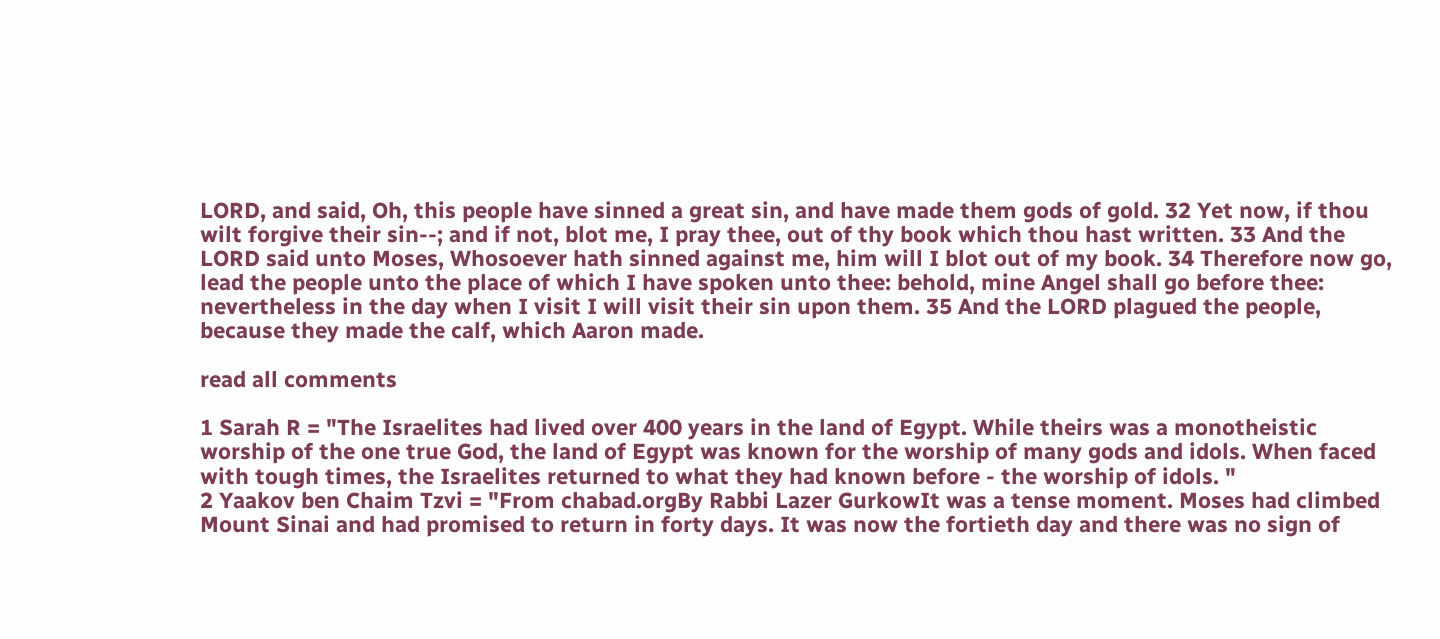LORD, and said, Oh, this people have sinned a great sin, and have made them gods of gold. 32 Yet now, if thou wilt forgive their sin--; and if not, blot me, I pray thee, out of thy book which thou hast written. 33 And the LORD said unto Moses, Whosoever hath sinned against me, him will I blot out of my book. 34 Therefore now go, lead the people unto the place of which I have spoken unto thee: behold, mine Angel shall go before thee: nevertheless in the day when I visit I will visit their sin upon them. 35 And the LORD plagued the people, because they made the calf, which Aaron made.

read all comments

1 Sarah R = "The Israelites had lived over 400 years in the land of Egypt. While theirs was a monotheistic worship of the one true God, the land of Egypt was known for the worship of many gods and idols. When faced with tough times, the Israelites returned to what they had known before - the worship of idols. "
2 Yaakov ben Chaim Tzvi = "From chabad.orgBy Rabbi Lazer GurkowIt was a tense moment. Moses had climbed Mount Sinai and had promised to return in forty days. It was now the fortieth day and there was no sign of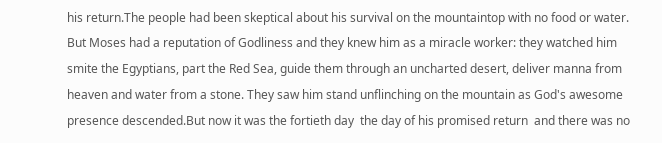his return.The people had been skeptical about his survival on the mountaintop with no food or water. But Moses had a reputation of Godliness and they knew him as a miracle worker: they watched him smite the Egyptians, part the Red Sea, guide them through an uncharted desert, deliver manna from heaven and water from a stone. They saw him stand unflinching on the mountain as God's awesome presence descended.But now it was the fortieth day  the day of his promised return  and there was no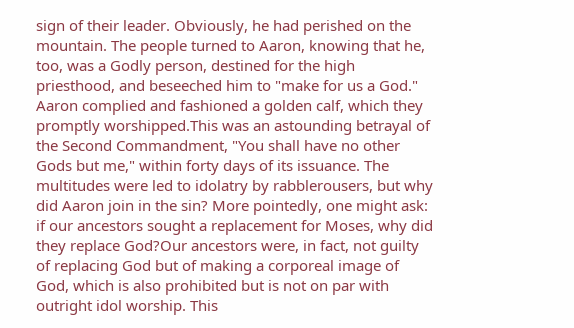sign of their leader. Obviously, he had perished on the mountain. The people turned to Aaron, knowing that he, too, was a Godly person, destined for the high priesthood, and beseeched him to "make for us a God." Aaron complied and fashioned a golden calf, which they promptly worshipped.This was an astounding betrayal of the Second Commandment, "You shall have no other Gods but me," within forty days of its issuance. The multitudes were led to idolatry by rabblerousers, but why did Aaron join in the sin? More pointedly, one might ask: if our ancestors sought a replacement for Moses, why did they replace God?Our ancestors were, in fact, not guilty of replacing God but of making a corporeal image of God, which is also prohibited but is not on par with outright idol worship. This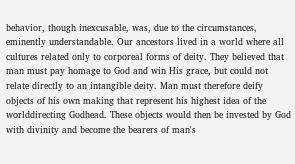behavior, though inexcusable, was, due to the circumstances, eminently understandable. Our ancestors lived in a world where all cultures related only to corporeal forms of deity. They believed that man must pay homage to God and win His grace, but could not relate directly to an intangible deity. Man must therefore deify objects of his own making that represent his highest idea of the worlddirecting Godhead. These objects would then be invested by God with divinity and become the bearers of man's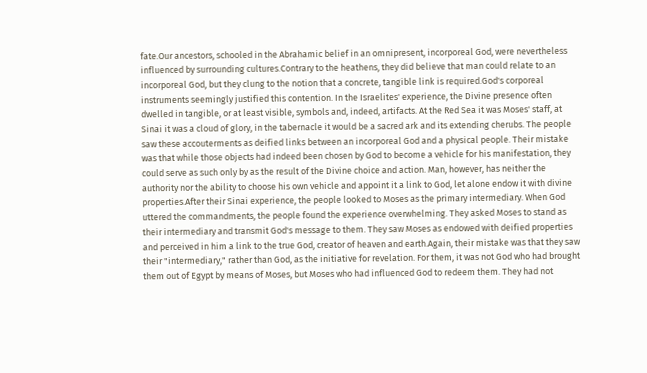fate.Our ancestors, schooled in the Abrahamic belief in an omnipresent, incorporeal God, were nevertheless influenced by surrounding cultures.Contrary to the heathens, they did believe that man could relate to an incorporeal God, but they clung to the notion that a concrete, tangible link is required.God's corporeal instruments seemingly justified this contention. In the Israelites' experience, the Divine presence often dwelled in tangible, or at least visible, symbols and, indeed, artifacts. At the Red Sea it was Moses' staff, at Sinai it was a cloud of glory, in the tabernacle it would be a sacred ark and its extending cherubs. The people saw these accouterments as deified links between an incorporeal God and a physical people. Their mistake was that while those objects had indeed been chosen by God to become a vehicle for his manifestation, they could serve as such only by as the result of the Divine choice and action. Man, however, has neither the authority nor the ability to choose his own vehicle and appoint it a link to God, let alone endow it with divine properties.After their Sinai experience, the people looked to Moses as the primary intermediary. When God uttered the commandments, the people found the experience overwhelming. They asked Moses to stand as their intermediary and transmit God's message to them. They saw Moses as endowed with deified properties and perceived in him a link to the true God, creator of heaven and earth.Again, their mistake was that they saw their "intermediary," rather than God, as the initiative for revelation. For them, it was not God who had brought them out of Egypt by means of Moses, but Moses who had influenced God to redeem them. They had not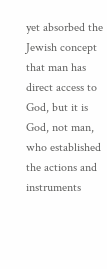yet absorbed the Jewish concept that man has direct access to God, but it is God, not man, who established the actions and instruments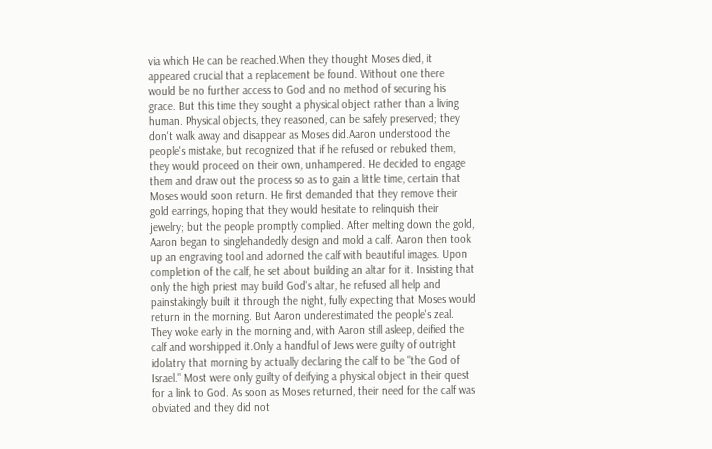via which He can be reached.When they thought Moses died, it appeared crucial that a replacement be found. Without one there would be no further access to God and no method of securing his grace. But this time they sought a physical object rather than a living human. Physical objects, they reasoned, can be safely preserved; they don't walk away and disappear as Moses did.Aaron understood the people's mistake, but recognized that if he refused or rebuked them, they would proceed on their own, unhampered. He decided to engage them and draw out the process so as to gain a little time, certain that Moses would soon return. He first demanded that they remove their gold earrings, hoping that they would hesitate to relinquish their jewelry; but the people promptly complied. After melting down the gold, Aaron began to singlehandedly design and mold a calf. Aaron then took up an engraving tool and adorned the calf with beautiful images. Upon completion of the calf, he set about building an altar for it. Insisting that only the high priest may build God's altar, he refused all help and painstakingly built it through the night, fully expecting that Moses would return in the morning. But Aaron underestimated the people's zeal. They woke early in the morning and, with Aaron still asleep, deified the calf and worshipped it.Only a handful of Jews were guilty of outright idolatry that morning by actually declaring the calf to be "the God of Israel." Most were only guilty of deifying a physical object in their quest for a link to God. As soon as Moses returned, their need for the calf was obviated and they did not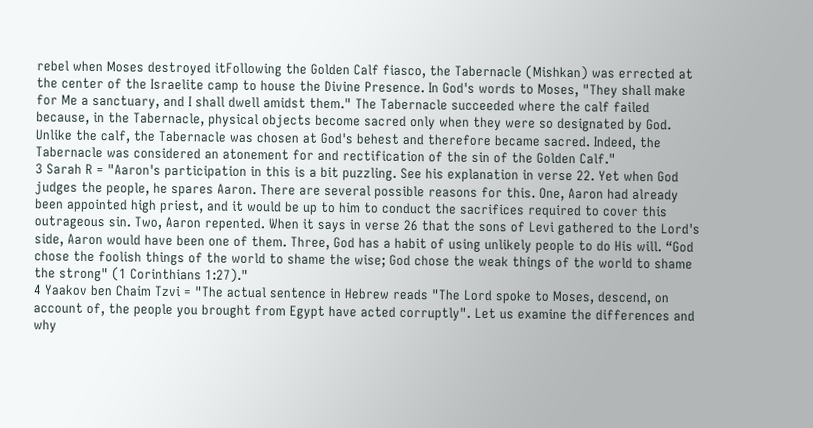rebel when Moses destroyed itFollowing the Golden Calf fiasco, the Tabernacle (Mishkan) was errected at the center of the Israelite camp to house the Divine Presence. In God's words to Moses, "They shall make for Me a sanctuary, and I shall dwell amidst them." The Tabernacle succeeded where the calf failed because, in the Tabernacle, physical objects become sacred only when they were so designated by God. Unlike the calf, the Tabernacle was chosen at God's behest and therefore became sacred. Indeed, the Tabernacle was considered an atonement for and rectification of the sin of the Golden Calf."
3 Sarah R = "Aaron's participation in this is a bit puzzling. See his explanation in verse 22. Yet when God judges the people, he spares Aaron. There are several possible reasons for this. One, Aaron had already been appointed high priest, and it would be up to him to conduct the sacrifices required to cover this outrageous sin. Two, Aaron repented. When it says in verse 26 that the sons of Levi gathered to the Lord's side, Aaron would have been one of them. Three, God has a habit of using unlikely people to do His will. “God chose the foolish things of the world to shame the wise; God chose the weak things of the world to shame the strong" (1 Corinthians 1:27)."
4 Yaakov ben Chaim Tzvi = "The actual sentence in Hebrew reads "The Lord spoke to Moses, descend, on account of, the people you brought from Egypt have acted corruptly". Let us examine the differences and why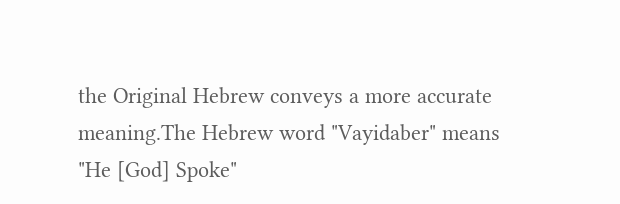the Original Hebrew conveys a more accurate meaning.The Hebrew word "Vayidaber" means "He [God] Spoke"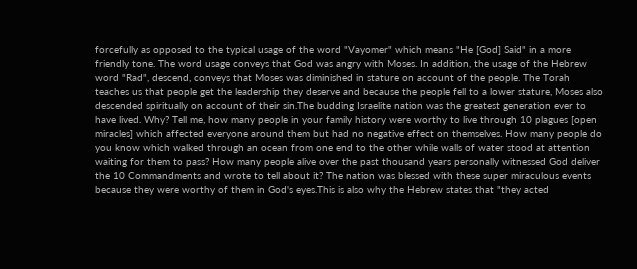forcefully as opposed to the typical usage of the word "Vayomer" which means "He [God] Said" in a more friendly tone. The word usage conveys that God was angry with Moses. In addition, the usage of the Hebrew word "Rad", descend, conveys that Moses was diminished in stature on account of the people. The Torah teaches us that people get the leadership they deserve and because the people fell to a lower stature, Moses also descended spiritually on account of their sin.The budding Israelite nation was the greatest generation ever to have lived. Why? Tell me, how many people in your family history were worthy to live through 10 plagues [open miracles] which affected everyone around them but had no negative effect on themselves. How many people do you know which walked through an ocean from one end to the other while walls of water stood at attention waiting for them to pass? How many people alive over the past thousand years personally witnessed God deliver the 10 Commandments and wrote to tell about it? The nation was blessed with these super miraculous events because they were worthy of them in God's eyes.This is also why the Hebrew states that "they acted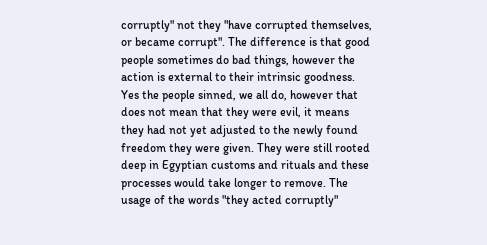corruptly" not they "have corrupted themselves, or became corrupt". The difference is that good people sometimes do bad things, however the action is external to their intrinsic goodness. Yes the people sinned, we all do, however that does not mean that they were evil, it means they had not yet adjusted to the newly found freedom they were given. They were still rooted deep in Egyptian customs and rituals and these processes would take longer to remove. The usage of the words "they acted corruptly"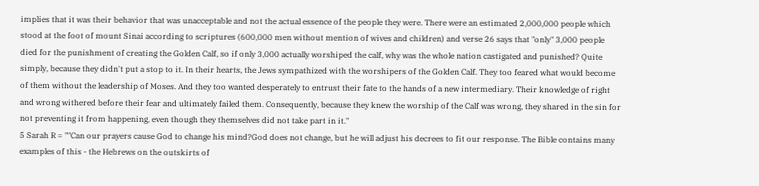implies that it was their behavior that was unacceptable and not the actual essence of the people they were. There were an estimated 2,000,000 people which stood at the foot of mount Sinai according to scriptures (600,000 men without mention of wives and children) and verse 26 says that "only" 3,000 people died for the punishment of creating the Golden Calf, so if only 3,000 actually worshiped the calf, why was the whole nation castigated and punished? Quite simply, because they didn't put a stop to it. In their hearts, the Jews sympathized with the worshipers of the Golden Calf. They too feared what would become of them without the leadership of Moses. And they too wanted desperately to entrust their fate to the hands of a new intermediary. Their knowledge of right and wrong withered before their fear and ultimately failed them. Consequently, because they knew the worship of the Calf was wrong, they shared in the sin for not preventing it from happening, even though they themselves did not take part in it."
5 Sarah R = ""Can our prayers cause God to change his mind?God does not change, but he will adjust his decrees to fit our response. The Bible contains many examples of this - the Hebrews on the outskirts of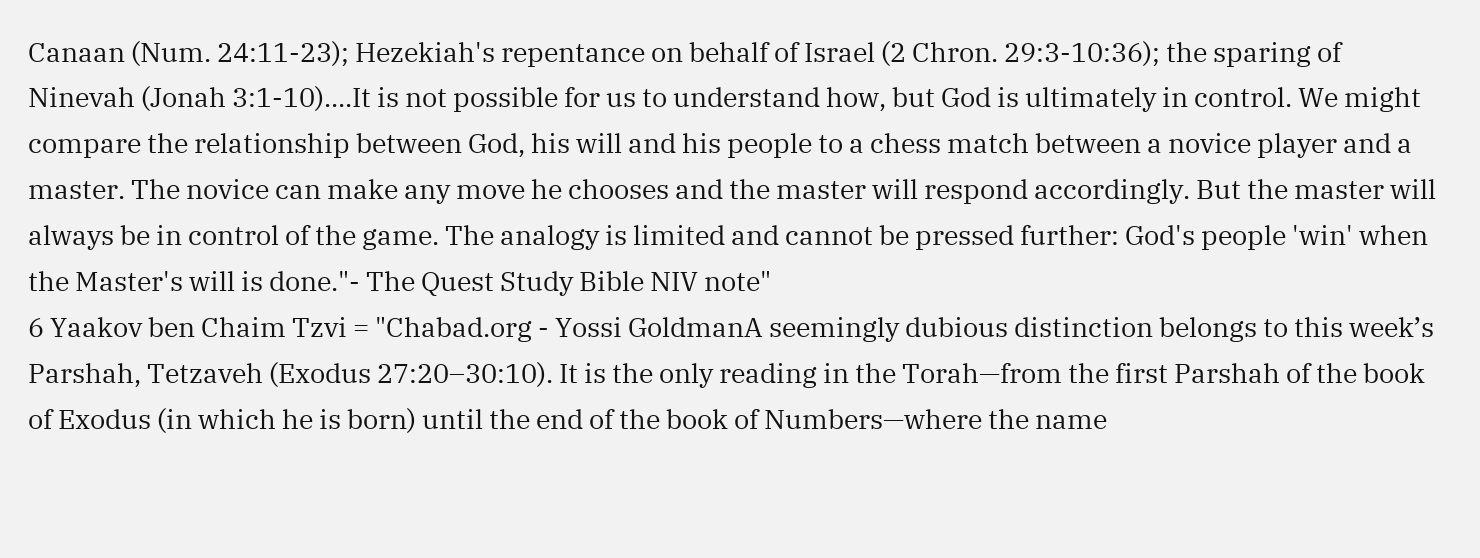Canaan (Num. 24:11-23); Hezekiah's repentance on behalf of Israel (2 Chron. 29:3-10:36); the sparing of Ninevah (Jonah 3:1-10)....It is not possible for us to understand how, but God is ultimately in control. We might compare the relationship between God, his will and his people to a chess match between a novice player and a master. The novice can make any move he chooses and the master will respond accordingly. But the master will always be in control of the game. The analogy is limited and cannot be pressed further: God's people 'win' when the Master's will is done."- The Quest Study Bible NIV note"
6 Yaakov ben Chaim Tzvi = "Chabad.org - Yossi GoldmanA seemingly dubious distinction belongs to this week’s Parshah, Tetzaveh (Exodus 27:20–30:10). It is the only reading in the Torah—from the first Parshah of the book of Exodus (in which he is born) until the end of the book of Numbers—where the name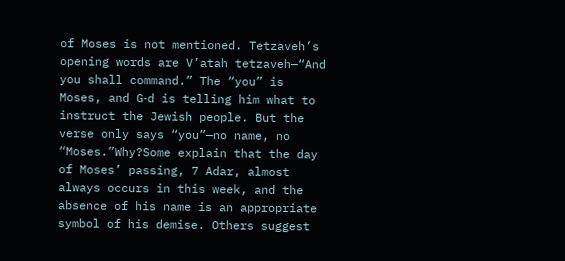of Moses is not mentioned. Tetzaveh’s opening words are V’atah tetzaveh—“And you shall command.” The “you” is Moses, and G‑d is telling him what to instruct the Jewish people. But the verse only says “you”—no name, no “Moses.”Why?Some explain that the day of Moses’ passing, 7 Adar, almost always occurs in this week, and the absence of his name is an appropriate symbol of his demise. Others suggest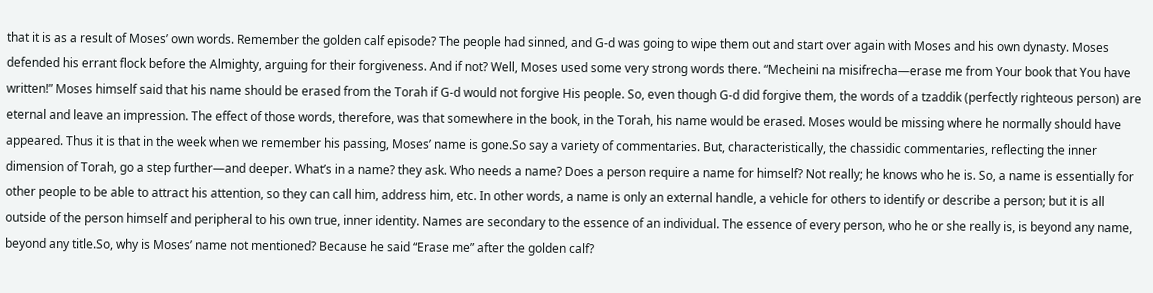that it is as a result of Moses’ own words. Remember the golden calf episode? The people had sinned, and G‑d was going to wipe them out and start over again with Moses and his own dynasty. Moses defended his errant flock before the Almighty, arguing for their forgiveness. And if not? Well, Moses used some very strong words there. “Mecheini na misifrecha—erase me from Your book that You have written!” Moses himself said that his name should be erased from the Torah if G‑d would not forgive His people. So, even though G‑d did forgive them, the words of a tzaddik (perfectly righteous person) are eternal and leave an impression. The effect of those words, therefore, was that somewhere in the book, in the Torah, his name would be erased. Moses would be missing where he normally should have appeared. Thus it is that in the week when we remember his passing, Moses’ name is gone.So say a variety of commentaries. But, characteristically, the chassidic commentaries, reflecting the inner dimension of Torah, go a step further—and deeper. What’s in a name? they ask. Who needs a name? Does a person require a name for himself? Not really; he knows who he is. So, a name is essentially for other people to be able to attract his attention, so they can call him, address him, etc. In other words, a name is only an external handle, a vehicle for others to identify or describe a person; but it is all outside of the person himself and peripheral to his own true, inner identity. Names are secondary to the essence of an individual. The essence of every person, who he or she really is, is beyond any name, beyond any title.So, why is Moses’ name not mentioned? Because he said “Erase me” after the golden calf?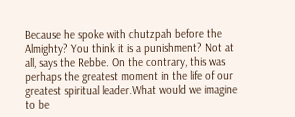Because he spoke with chutzpah before the Almighty? You think it is a punishment? Not at all, says the Rebbe. On the contrary, this was perhaps the greatest moment in the life of our greatest spiritual leader.What would we imagine to be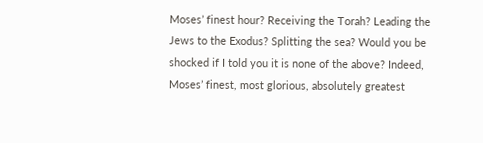Moses’ finest hour? Receiving the Torah? Leading the Jews to the Exodus? Splitting the sea? Would you be shocked if I told you it is none of the above? Indeed, Moses’ finest, most glorious, absolutely greatest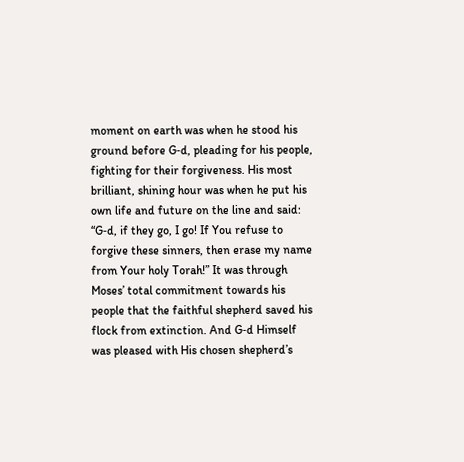moment on earth was when he stood his ground before G‑d, pleading for his people, fighting for their forgiveness. His most brilliant, shining hour was when he put his own life and future on the line and said: “G‑d, if they go, I go! If You refuse to forgive these sinners, then erase my name from Your holy Torah!” It was through Moses’ total commitment towards his people that the faithful shepherd saved his flock from extinction. And G‑d Himself was pleased with His chosen shepherd’s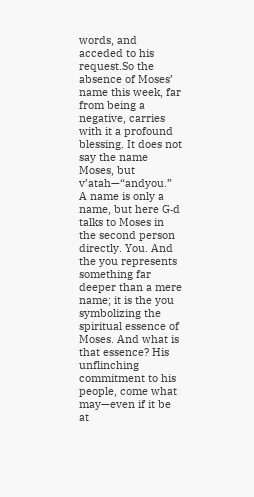words, and acceded to his request.So the absence of Moses’ name this week, far from being a negative, carries with it a profound blessing. It does not say the name Moses, but v’atah—“andyou.” A name is only a name, but here G‑d talks to Moses in the second person directly. You. And the you represents something far deeper than a mere name; it is the you symbolizing the spiritual essence of Moses. And what is that essence? His unflinching commitment to his people, come what may—even if it be at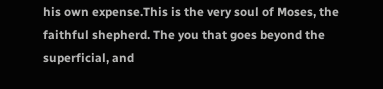his own expense.This is the very soul of Moses, the faithful shepherd. The you that goes beyond the superficial, and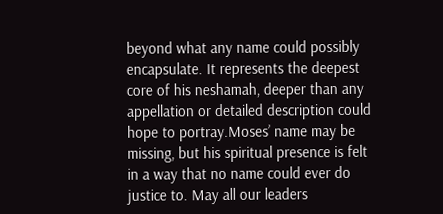beyond what any name could possibly encapsulate. It represents the deepest core of his neshamah, deeper than any appellation or detailed description could hope to portray.Moses’ name may be missing, but his spiritual presence is felt in a way that no name could ever do justice to. May all our leaders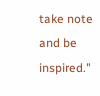take note and be inspired."